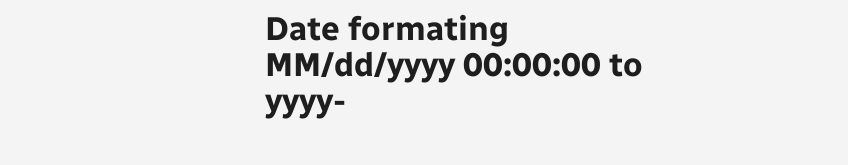Date formating MM/dd/yyyy 00:00:00 to yyyy-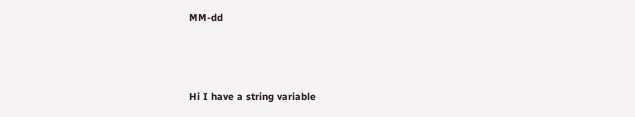MM-dd



Hi I have a string variable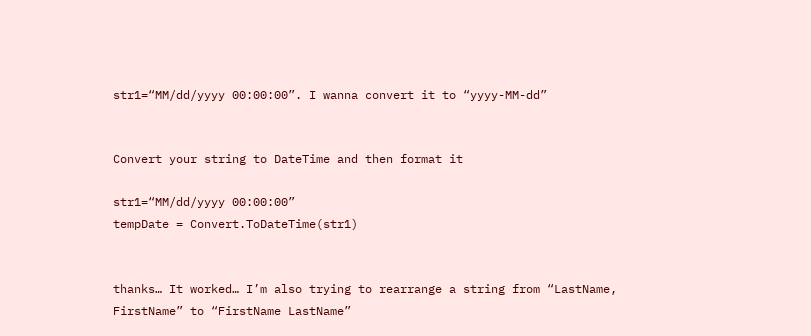str1=“MM/dd/yyyy 00:00:00”. I wanna convert it to “yyyy-MM-dd”


Convert your string to DateTime and then format it

str1=“MM/dd/yyyy 00:00:00”
tempDate = Convert.ToDateTime(str1)


thanks… It worked… I’m also trying to rearrange a string from “LastName, FirstName” to “FirstName LastName”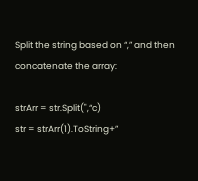Split the string based on “,” and then concatenate the array:

strArr = str.Split(",“c)
str = strArr(1).ToString+”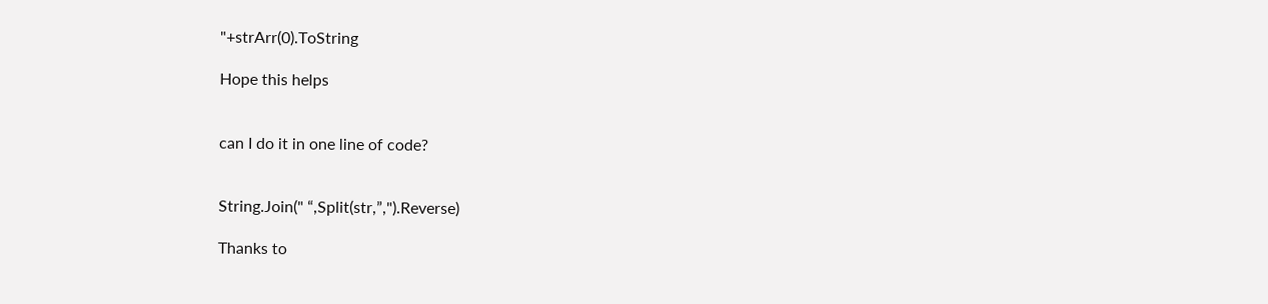"+strArr(0).ToString

Hope this helps


can I do it in one line of code?


String.Join(" “,Split(str,”,").Reverse)

Thanks to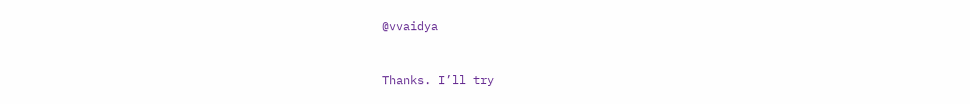@vvaidya


Thanks. I’ll try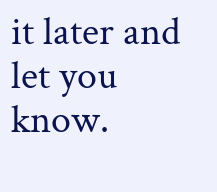it later and let you know.